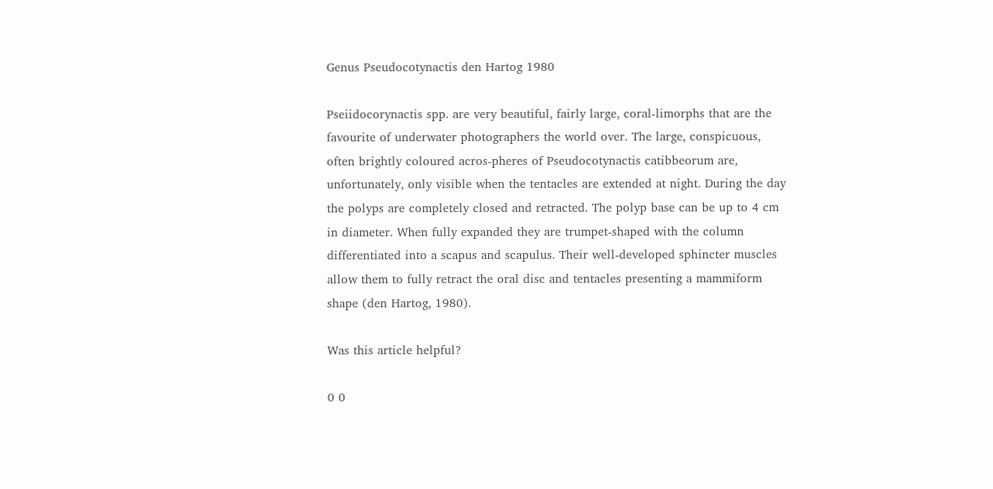Genus Pseudocotynactis den Hartog 1980

Pseiidocorynactis spp. are very beautiful, fairly large, coral-limorphs that are the favourite of underwater photographers the world over. The large, conspicuous, often brightly coloured acros-pheres of Pseudocotynactis catibbeorum are, unfortunately, only visible when the tentacles are extended at night. During the day the polyps are completely closed and retracted. The polyp base can be up to 4 cm in diameter. When fully expanded they are trumpet-shaped with the column differentiated into a scapus and scapulus. Their well-developed sphincter muscles allow them to fully retract the oral disc and tentacles presenting a mammiform shape (den Hartog, 1980).

Was this article helpful?

0 0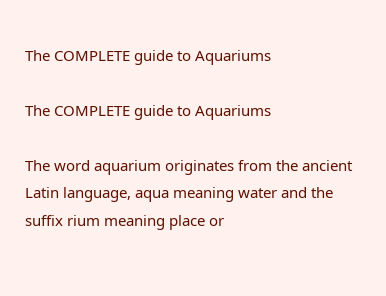The COMPLETE guide to Aquariums

The COMPLETE guide to Aquariums

The word aquarium originates from the ancient Latin language, aqua meaning water and the suffix rium meaning place or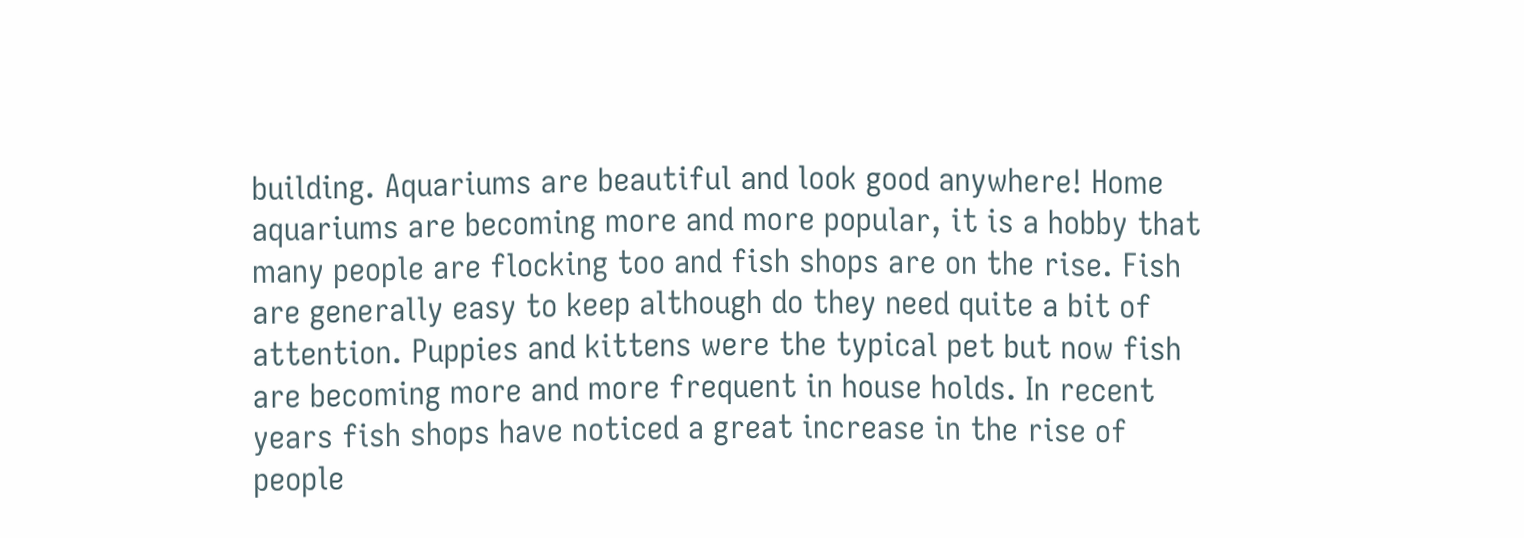building. Aquariums are beautiful and look good anywhere! Home aquariums are becoming more and more popular, it is a hobby that many people are flocking too and fish shops are on the rise. Fish are generally easy to keep although do they need quite a bit of attention. Puppies and kittens were the typical pet but now fish are becoming more and more frequent in house holds. In recent years fish shops have noticed a great increase in the rise of people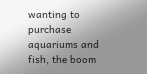wanting to purchase aquariums and fish, the boom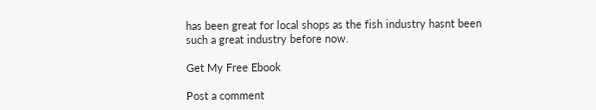has been great for local shops as the fish industry hasnt been such a great industry before now.

Get My Free Ebook

Post a comment